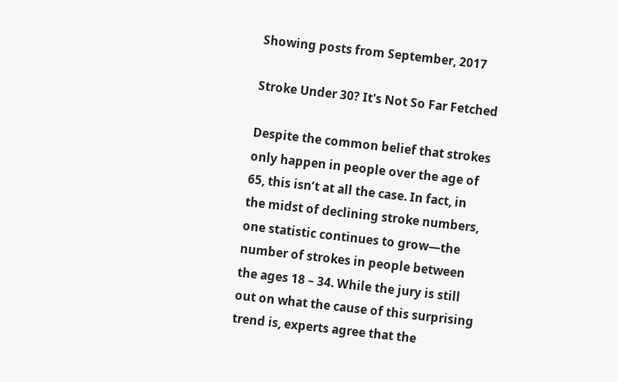Showing posts from September, 2017

Stroke Under 30? It's Not So Far Fetched

Despite the common belief that strokes only happen in people over the age of 65, this isn’t at all the case. In fact, in the midst of declining stroke numbers, one statistic continues to grow—the number of strokes in people between the ages 18 – 34. While the jury is still out on what the cause of this surprising trend is, experts agree that the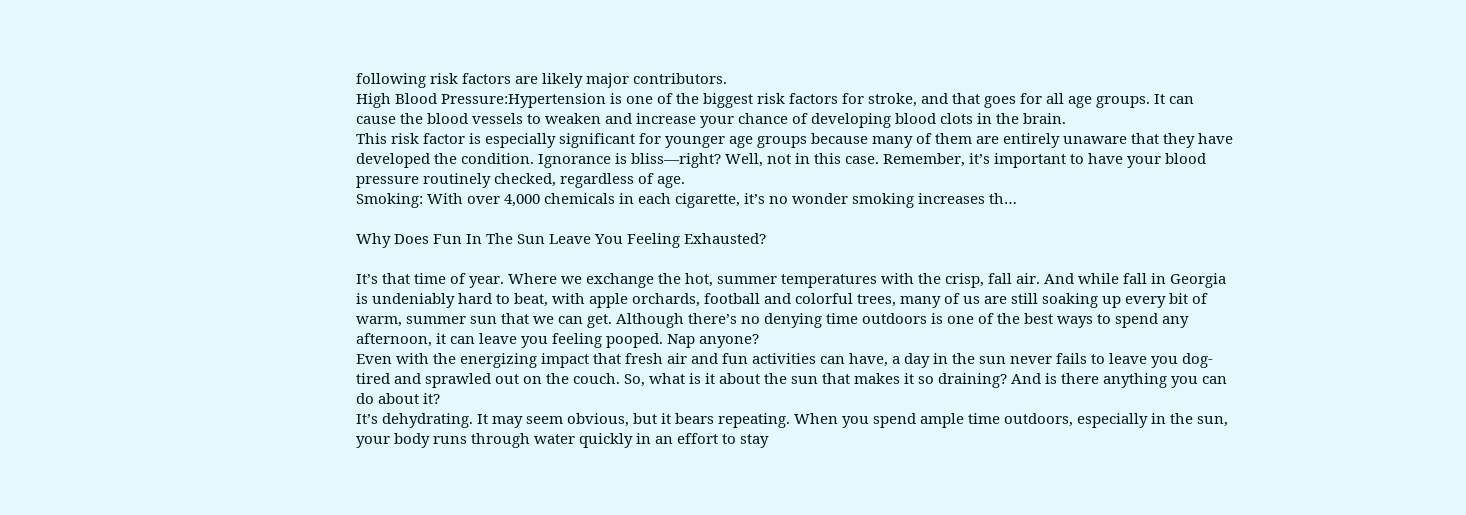following risk factors are likely major contributors.
High Blood Pressure:Hypertension is one of the biggest risk factors for stroke, and that goes for all age groups. It can cause the blood vessels to weaken and increase your chance of developing blood clots in the brain.
This risk factor is especially significant for younger age groups because many of them are entirely unaware that they have developed the condition. Ignorance is bliss—right? Well, not in this case. Remember, it’s important to have your blood pressure routinely checked, regardless of age.
Smoking: With over 4,000 chemicals in each cigarette, it’s no wonder smoking increases th…

Why Does Fun In The Sun Leave You Feeling Exhausted?

It’s that time of year. Where we exchange the hot, summer temperatures with the crisp, fall air. And while fall in Georgia is undeniably hard to beat, with apple orchards, football and colorful trees, many of us are still soaking up every bit of warm, summer sun that we can get. Although there’s no denying time outdoors is one of the best ways to spend any afternoon, it can leave you feeling pooped. Nap anyone?
Even with the energizing impact that fresh air and fun activities can have, a day in the sun never fails to leave you dog-tired and sprawled out on the couch. So, what is it about the sun that makes it so draining? And is there anything you can do about it?
It’s dehydrating. It may seem obvious, but it bears repeating. When you spend ample time outdoors, especially in the sun, your body runs through water quickly in an effort to stay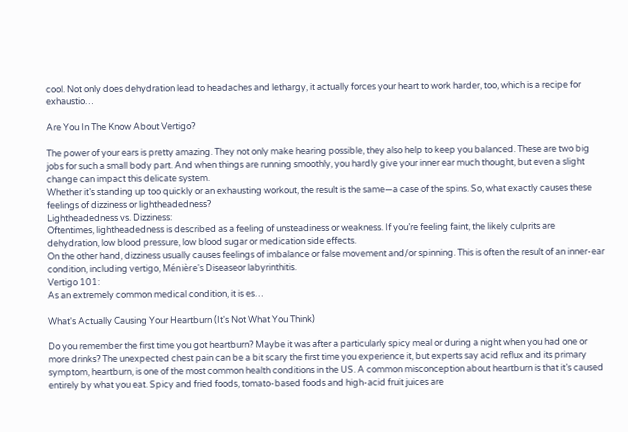cool. Not only does dehydration lead to headaches and lethargy, it actually forces your heart to work harder, too, which is a recipe for exhaustio…

Are You In The Know About Vertigo?

The power of your ears is pretty amazing. They not only make hearing possible, they also help to keep you balanced. These are two big jobs for such a small body part. And when things are running smoothly, you hardly give your inner ear much thought, but even a slight change can impact this delicate system.
Whether it’s standing up too quickly or an exhausting workout, the result is the same—a case of the spins. So, what exactly causes these feelings of dizziness or lightheadedness?
Lightheadedness vs. Dizziness:
Oftentimes, lightheadedness is described as a feeling of unsteadiness or weakness. If you’re feeling faint, the likely culprits are dehydration, low blood pressure, low blood sugar or medication side effects.
On the other hand, dizziness usually causes feelings of imbalance or false movement and/or spinning. This is often the result of an inner-ear condition, including vertigo, Ménière's Diseaseor labyrinthitis.
Vertigo 101:
As an extremely common medical condition, it is es…

What's Actually Causing Your Heartburn (It's Not What You Think)

Do you remember the first time you got heartburn? Maybe it was after a particularly spicy meal or during a night when you had one or more drinks? The unexpected chest pain can be a bit scary the first time you experience it, but experts say acid reflux and its primary symptom, heartburn, is one of the most common health conditions in the US. A common misconception about heartburn is that it’s caused entirely by what you eat. Spicy and fried foods, tomato-based foods and high-acid fruit juices are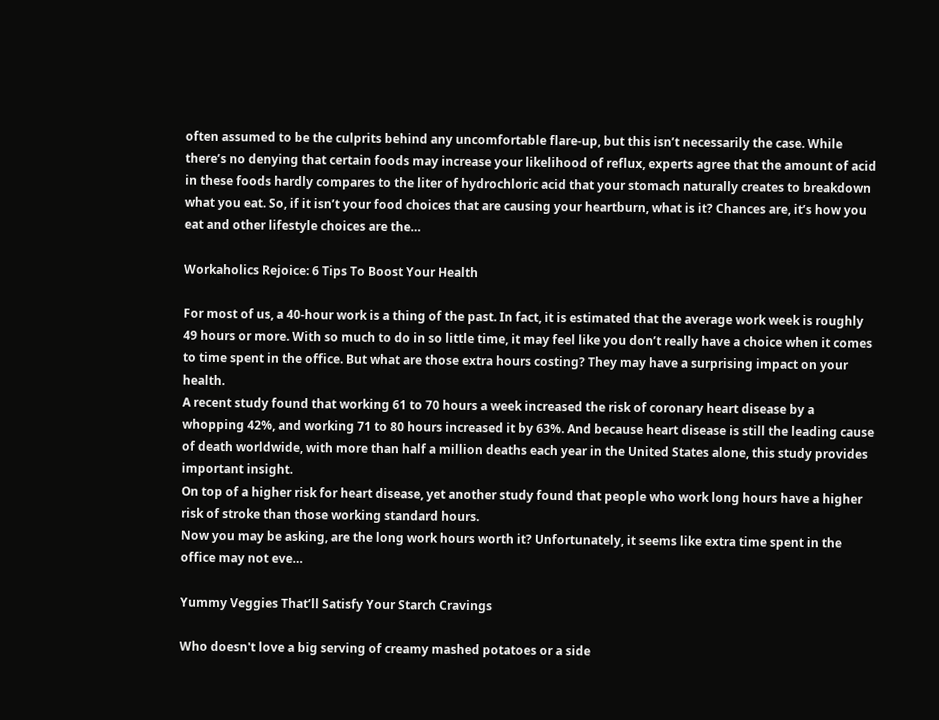often assumed to be the culprits behind any uncomfortable flare-up, but this isn’t necessarily the case. While there’s no denying that certain foods may increase your likelihood of reflux, experts agree that the amount of acid in these foods hardly compares to the liter of hydrochloric acid that your stomach naturally creates to breakdown what you eat. So, if it isn’t your food choices that are causing your heartburn, what is it? Chances are, it’s how you eat and other lifestyle choices are the…

Workaholics Rejoice: 6 Tips To Boost Your Health

For most of us, a 40-hour work is a thing of the past. In fact, it is estimated that the average work week is roughly 49 hours or more. With so much to do in so little time, it may feel like you don’t really have a choice when it comes to time spent in the office. But what are those extra hours costing? They may have a surprising impact on your health.
A recent study found that working 61 to 70 hours a week increased the risk of coronary heart disease by a whopping 42%, and working 71 to 80 hours increased it by 63%. And because heart disease is still the leading cause of death worldwide, with more than half a million deaths each year in the United States alone, this study provides important insight.
On top of a higher risk for heart disease, yet another study found that people who work long hours have a higher risk of stroke than those working standard hours.
Now you may be asking, are the long work hours worth it? Unfortunately, it seems like extra time spent in the office may not eve…

Yummy Veggies That’ll Satisfy Your Starch Cravings

Who doesn't love a big serving of creamy mashed potatoes or a side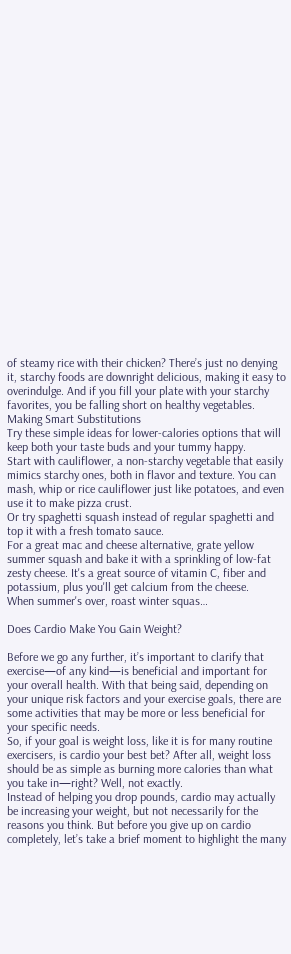of steamy rice with their chicken? There’s just no denying it, starchy foods are downright delicious, making it easy to overindulge. And if you fill your plate with your starchy favorites, you be falling short on healthy vegetables.
Making Smart Substitutions
Try these simple ideas for lower-calories options that will keep both your taste buds and your tummy happy.
Start with cauliflower, a non-starchy vegetable that easily mimics starchy ones, both in flavor and texture. You can mash, whip or rice cauliflower just like potatoes, and even use it to make pizza crust.
Or try spaghetti squash instead of regular spaghetti and top it with a fresh tomato sauce.
For a great mac and cheese alternative, grate yellow summer squash and bake it with a sprinkling of low-fat zesty cheese. It's a great source of vitamin C, fiber and potassium, plus you'll get calcium from the cheese.
When summer's over, roast winter squas…

Does Cardio Make You Gain Weight?

Before we go any further, it’s important to clarify that exercise—of any kind—is beneficial and important for your overall health. With that being said, depending on your unique risk factors and your exercise goals, there are some activities that may be more or less beneficial for your specific needs.
So, if your goal is weight loss, like it is for many routine exercisers, is cardio your best bet? After all, weight loss should be as simple as burning more calories than what you take in—right? Well, not exactly.
Instead of helping you drop pounds, cardio may actually be increasing your weight, but not necessarily for the reasons you think. But before you give up on cardio completely, let’s take a brief moment to highlight the many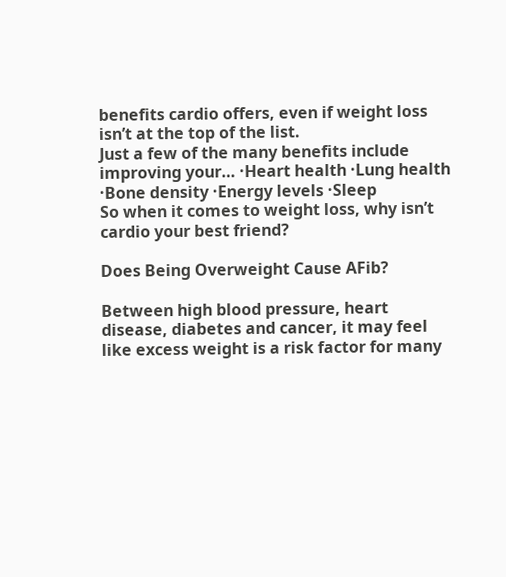benefits cardio offers, even if weight loss isn’t at the top of the list.
Just a few of the many benefits include improving your… ·Heart health ·Lung health ·Bone density ·Energy levels ·Sleep
So when it comes to weight loss, why isn’t cardio your best friend?

Does Being Overweight Cause AFib?

Between high blood pressure, heart disease, diabetes and cancer, it may feel like excess weight is a risk factor for many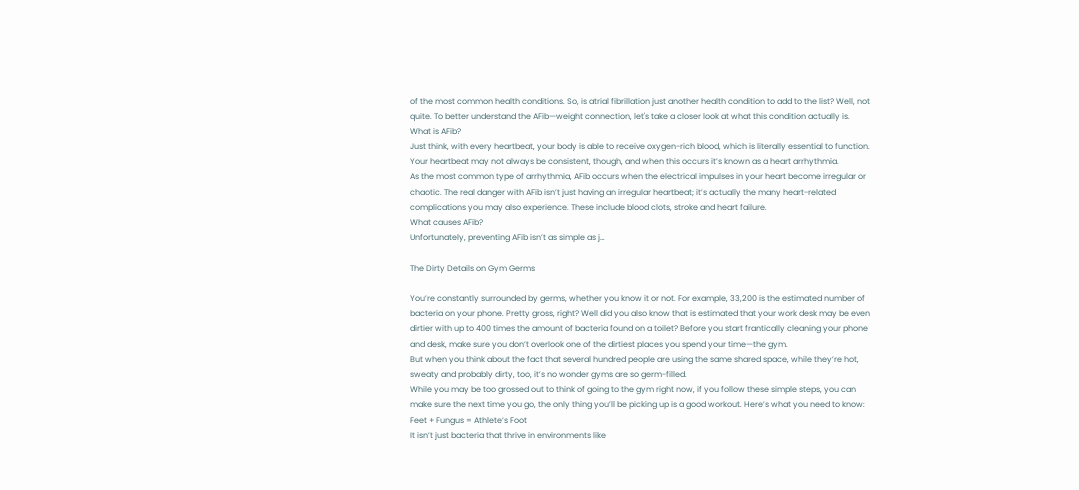of the most common health conditions. So, is atrial fibrillation just another health condition to add to the list? Well, not quite. To better understand the AFib—weight connection, let's take a closer look at what this condition actually is.
What is AFib?
Just think, with every heartbeat, your body is able to receive oxygen-rich blood, which is literally essential to function. Your heartbeat may not always be consistent, though, and when this occurs it’s known as a heart arrhythmia.
As the most common type of arrhythmia, AFib occurs when the electrical impulses in your heart become irregular or chaotic. The real danger with AFib isn’t just having an irregular heartbeat; it’s actually the many heart-related complications you may also experience. These include blood clots, stroke and heart failure.
What causes AFib?
Unfortunately, preventing AFib isn’t as simple as j…

The Dirty Details on Gym Germs

You’re constantly surrounded by germs, whether you know it or not. For example, 33,200 is the estimated number of bacteria on your phone. Pretty gross, right? Well did you also know that is estimated that your work desk may be even dirtier with up to 400 times the amount of bacteria found on a toilet? Before you start frantically cleaning your phone and desk, make sure you don’t overlook one of the dirtiest places you spend your time—the gym.
But when you think about the fact that several hundred people are using the same shared space, while they’re hot, sweaty and probably dirty, too, it’s no wonder gyms are so germ-filled.
While you may be too grossed out to think of going to the gym right now, if you follow these simple steps, you can make sure the next time you go, the only thing you’ll be picking up is a good workout. Here’s what you need to know:
Feet + Fungus = Athlete’s Foot
It isn’t just bacteria that thrive in environments like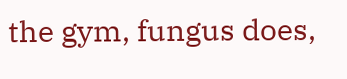the gym, fungus does,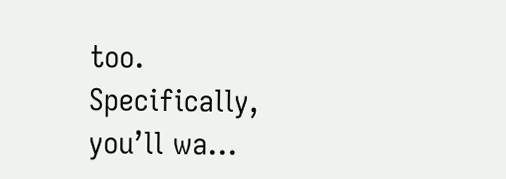too. Specifically, you’ll wa…